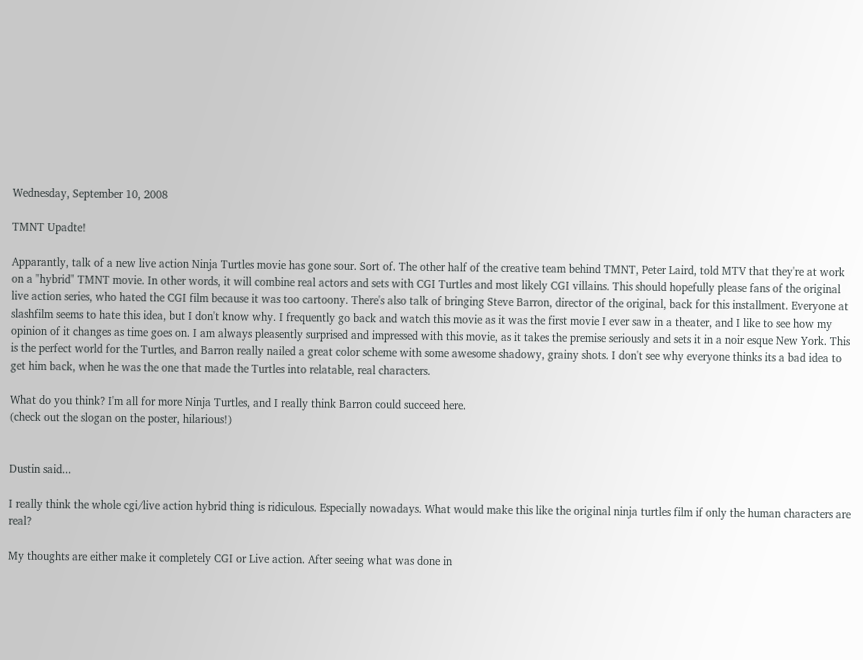Wednesday, September 10, 2008

TMNT Upadte!

Apparantly, talk of a new live action Ninja Turtles movie has gone sour. Sort of. The other half of the creative team behind TMNT, Peter Laird, told MTV that they're at work on a "hybrid" TMNT movie. In other words, it will combine real actors and sets with CGI Turtles and most likely CGI villains. This should hopefully please fans of the original live action series, who hated the CGI film because it was too cartoony. There's also talk of bringing Steve Barron, director of the original, back for this installment. Everyone at slashfilm seems to hate this idea, but I don't know why. I frequently go back and watch this movie as it was the first movie I ever saw in a theater, and I like to see how my opinion of it changes as time goes on. I am always pleasently surprised and impressed with this movie, as it takes the premise seriously and sets it in a noir esque New York. This is the perfect world for the Turtles, and Barron really nailed a great color scheme with some awesome shadowy, grainy shots. I don't see why everyone thinks its a bad idea to get him back, when he was the one that made the Turtles into relatable, real characters.

What do you think? I'm all for more Ninja Turtles, and I really think Barron could succeed here.
(check out the slogan on the poster, hilarious!)


Dustin said...

I really think the whole cgi/live action hybrid thing is ridiculous. Especially nowadays. What would make this like the original ninja turtles film if only the human characters are real?

My thoughts are either make it completely CGI or Live action. After seeing what was done in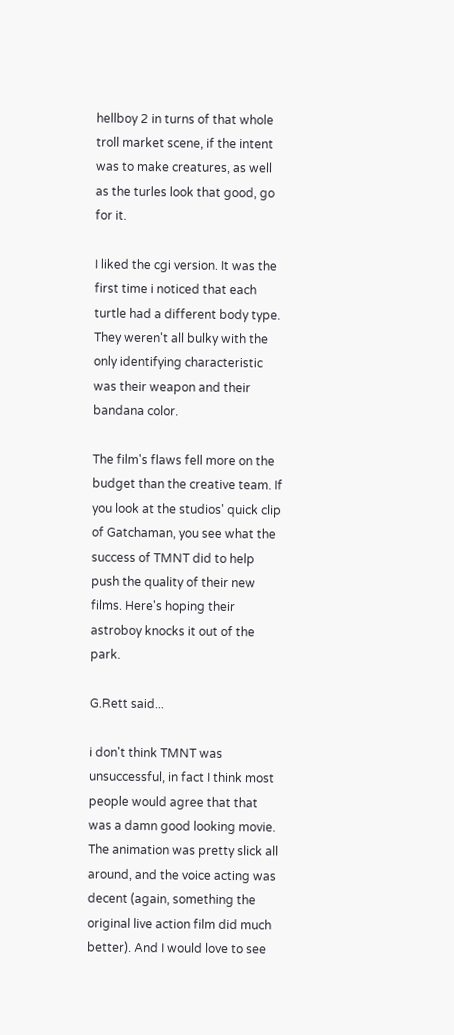hellboy 2 in turns of that whole troll market scene, if the intent was to make creatures, as well as the turles look that good, go for it.

I liked the cgi version. It was the first time i noticed that each turtle had a different body type. They weren't all bulky with the only identifying characteristic was their weapon and their bandana color.

The film's flaws fell more on the budget than the creative team. If you look at the studios' quick clip of Gatchaman, you see what the success of TMNT did to help push the quality of their new films. Here's hoping their astroboy knocks it out of the park.

G.Rett said...

i don't think TMNT was unsuccessful, in fact I think most people would agree that that was a damn good looking movie. The animation was pretty slick all around, and the voice acting was decent (again, something the original live action film did much better). And I would love to see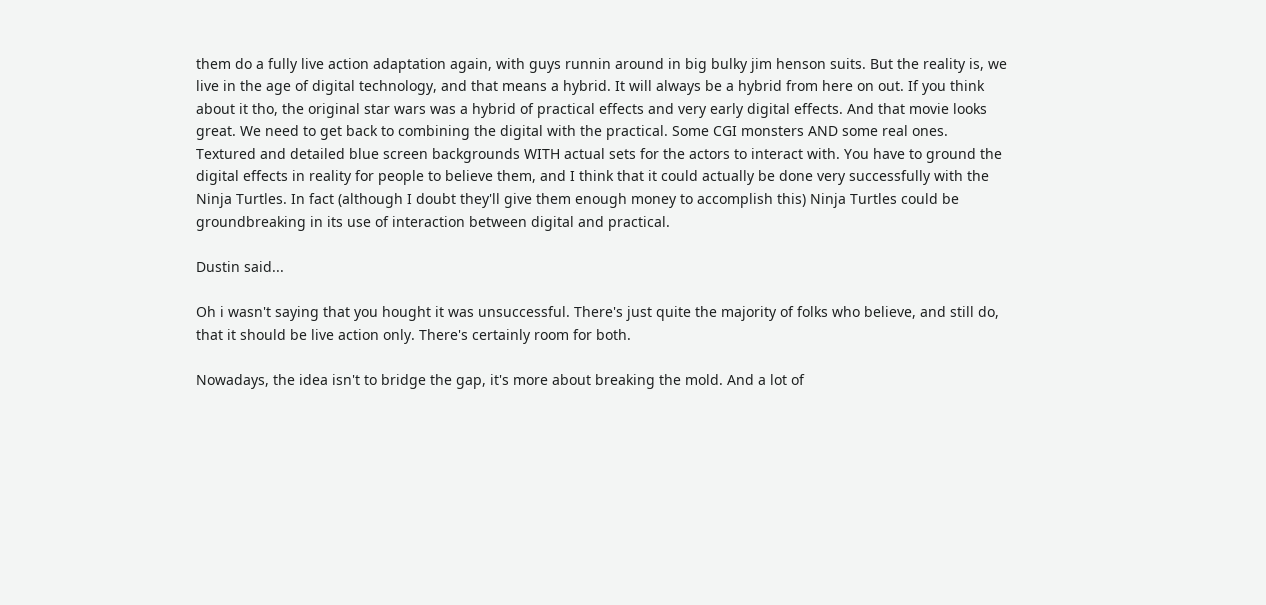them do a fully live action adaptation again, with guys runnin around in big bulky jim henson suits. But the reality is, we live in the age of digital technology, and that means a hybrid. It will always be a hybrid from here on out. If you think about it tho, the original star wars was a hybrid of practical effects and very early digital effects. And that movie looks great. We need to get back to combining the digital with the practical. Some CGI monsters AND some real ones. Textured and detailed blue screen backgrounds WITH actual sets for the actors to interact with. You have to ground the digital effects in reality for people to believe them, and I think that it could actually be done very successfully with the Ninja Turtles. In fact (although I doubt they'll give them enough money to accomplish this) Ninja Turtles could be groundbreaking in its use of interaction between digital and practical.

Dustin said...

Oh i wasn't saying that you hought it was unsuccessful. There's just quite the majority of folks who believe, and still do, that it should be live action only. There's certainly room for both.

Nowadays, the idea isn't to bridge the gap, it's more about breaking the mold. And a lot of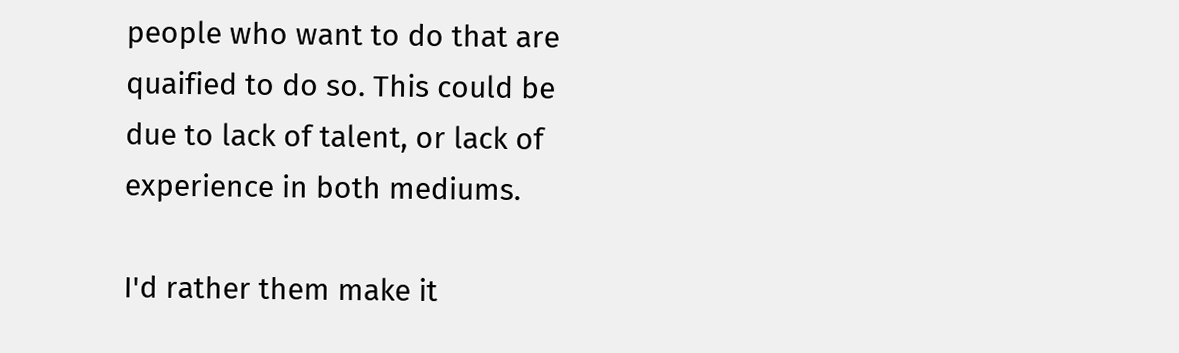people who want to do that are quaified to do so. This could be due to lack of talent, or lack of experience in both mediums.

I'd rather them make it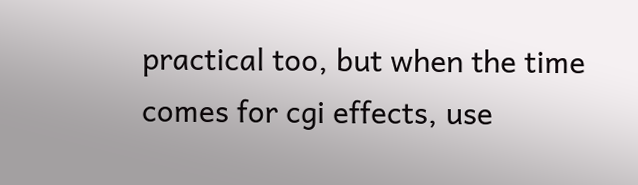practical too, but when the time comes for cgi effects, use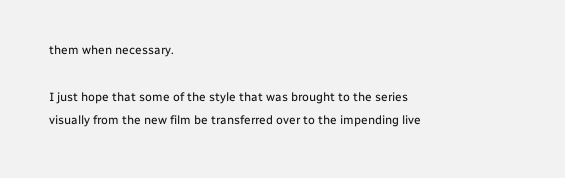them when necessary.

I just hope that some of the style that was brought to the series visually from the new film be transferred over to the impending live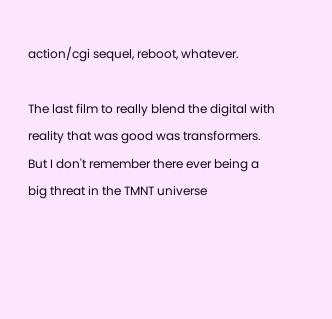action/cgi sequel, reboot, whatever.

The last film to really blend the digital with reality that was good was transformers. But I don't remember there ever being a big threat in the TMNT universe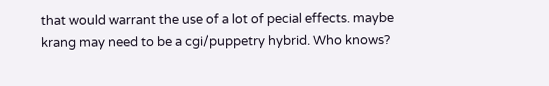that would warrant the use of a lot of pecial effects. maybe krang may need to be a cgi/puppetry hybrid. Who knows?